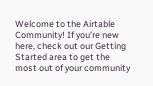Welcome to the Airtable Community! If you're new here, check out our Getting Started area to get the most out of your community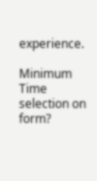experience.

Minimum Time selection on form?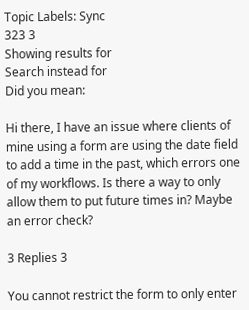Topic Labels: Sync
323 3
Showing results for
Search instead for
Did you mean:

Hi there, I have an issue where clients of mine using a form are using the date field to add a time in the past, which errors one of my workflows. Is there a way to only allow them to put future times in? Maybe an error check?

3 Replies 3

You cannot restrict the form to only enter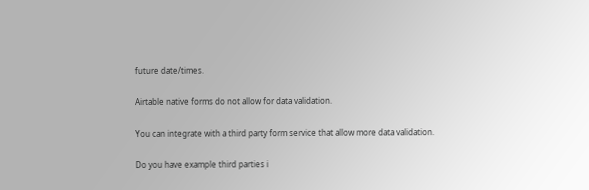future date/times.

Airtable native forms do not allow for data validation.

You can integrate with a third party form service that allow more data validation.

Do you have example third parties i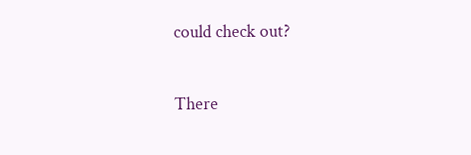could check out?

There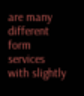are many different form services with slightly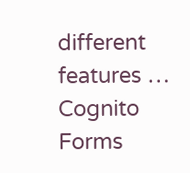different features …
Cognito Forms